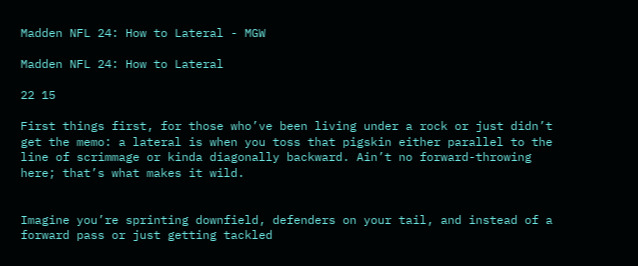Madden NFL 24: How to Lateral - MGW

Madden NFL 24: How to Lateral

22 15

First things first, for those who’ve been living under a rock or just didn’t get the memo: a lateral is when you toss that pigskin either parallel to the line of scrimmage or kinda diagonally backward. Ain’t no forward-throwing here; that’s what makes it wild.


Imagine you’re sprinting downfield, defenders on your tail, and instead of a forward pass or just getting tackled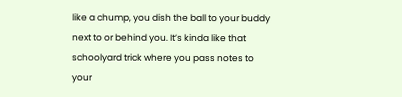like a chump, you dish the ball to your buddy next to or behind you. It’s kinda like that schoolyard trick where you pass notes to your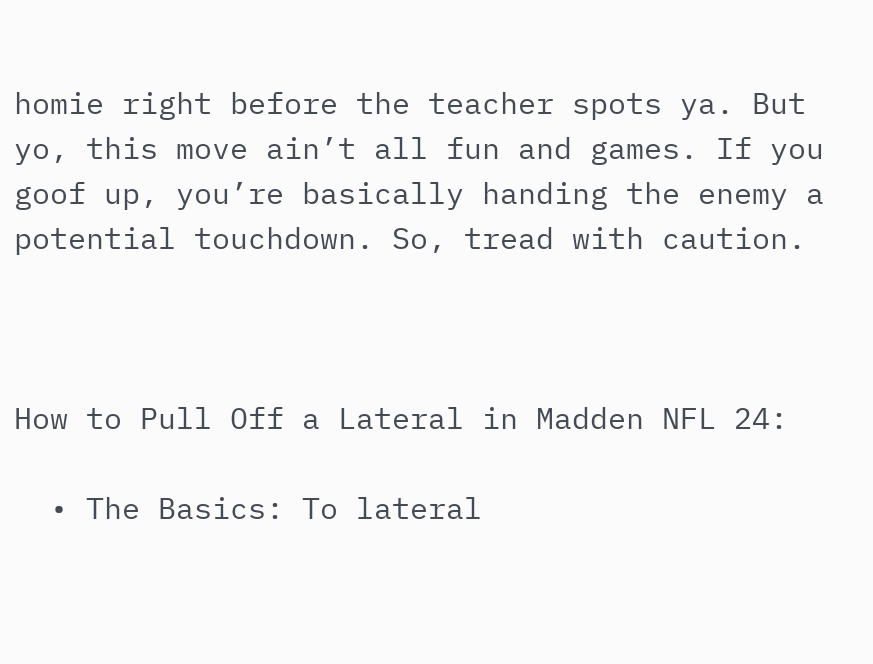homie right before the teacher spots ya. But yo, this move ain’t all fun and games. If you goof up, you’re basically handing the enemy a potential touchdown. So, tread with caution.



How to Pull Off a Lateral in Madden NFL 24:

  • The Basics: To lateral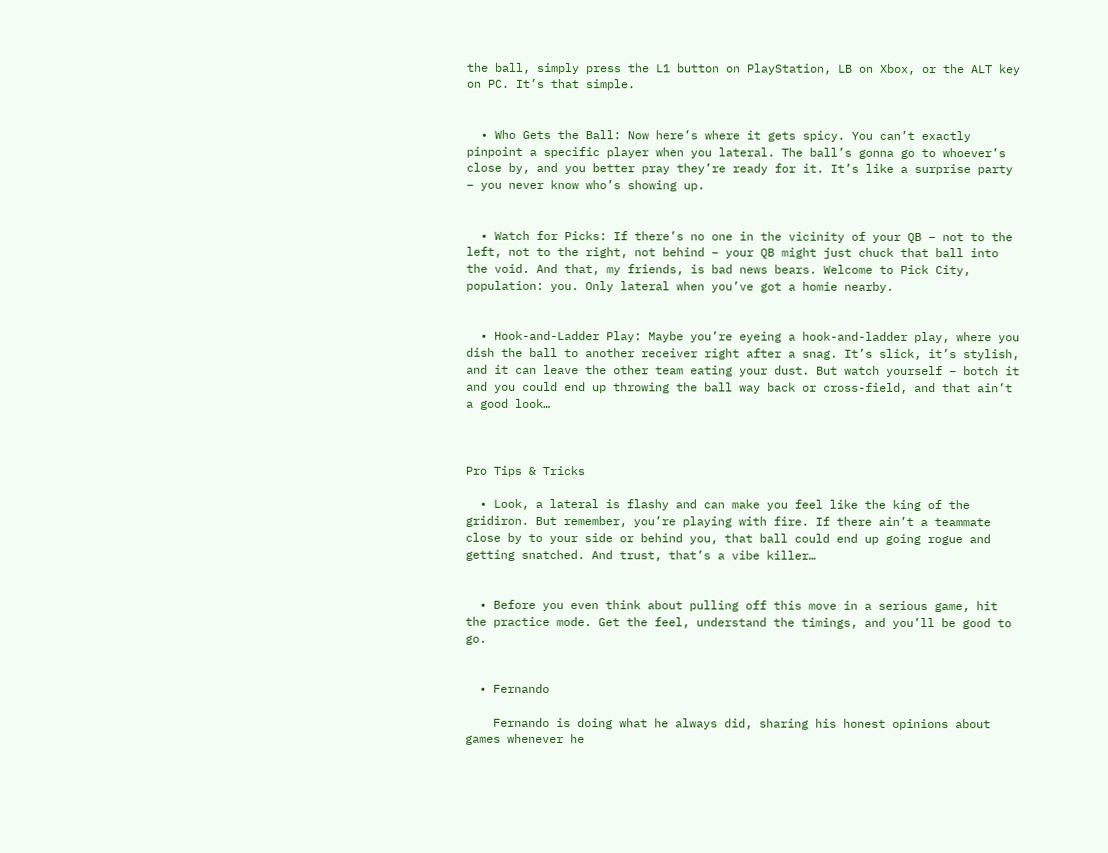the ball, simply press the L1 button on PlayStation, LB on Xbox, or the ALT key on PC. It’s that simple.


  • Who Gets the Ball: Now here’s where it gets spicy. You can’t exactly pinpoint a specific player when you lateral. The ball’s gonna go to whoever’s close by, and you better pray they’re ready for it. It’s like a surprise party – you never know who’s showing up.


  • Watch for Picks: If there’s no one in the vicinity of your QB – not to the left, not to the right, not behind – your QB might just chuck that ball into the void. And that, my friends, is bad news bears. Welcome to Pick City, population: you. Only lateral when you’ve got a homie nearby.


  • Hook-and-Ladder Play: Maybe you’re eyeing a hook-and-ladder play, where you dish the ball to another receiver right after a snag. It’s slick, it’s stylish, and it can leave the other team eating your dust. But watch yourself – botch it and you could end up throwing the ball way back or cross-field, and that ain’t a good look…



Pro Tips & Tricks

  • Look, a lateral is flashy and can make you feel like the king of the gridiron. But remember, you’re playing with fire. If there ain’t a teammate close by to your side or behind you, that ball could end up going rogue and getting snatched. And trust, that’s a vibe killer…


  • Before you even think about pulling off this move in a serious game, hit the practice mode. Get the feel, understand the timings, and you’ll be good to go.


  • Fernando

    Fernando is doing what he always did, sharing his honest opinions about games whenever he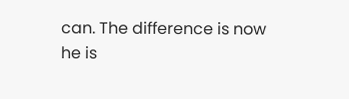can. The difference is now he is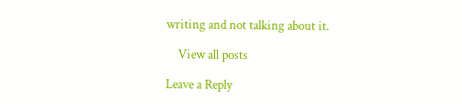writing and not talking about it.

    View all posts

Leave a Reply